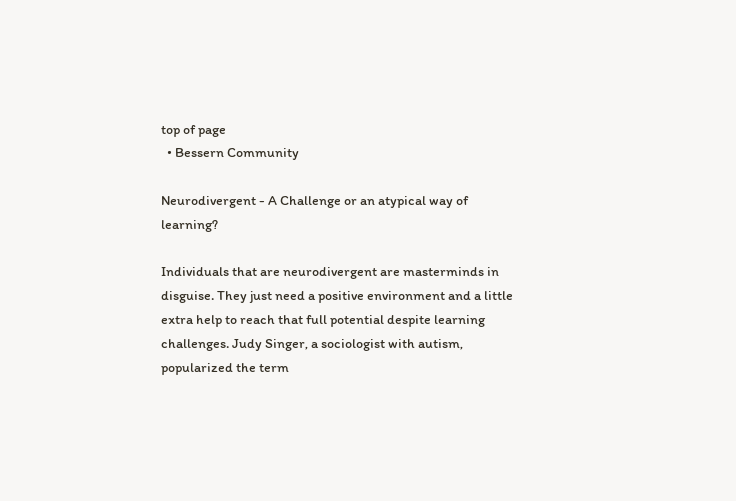top of page
  • Bessern Community

Neurodivergent - A Challenge or an atypical way of learning?

Individuals that are neurodivergent are masterminds in disguise. They just need a positive environment and a little extra help to reach that full potential despite learning challenges. Judy Singer, a sociologist with autism, popularized the term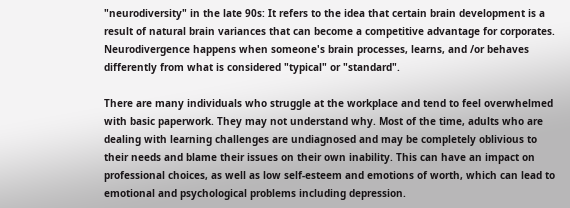"neurodiversity" in the late 90s: It refers to the idea that certain brain development is a result of natural brain variances that can become a competitive advantage for corporates. Neurodivergence happens when someone's brain processes, learns, and /or behaves differently from what is considered "typical" or "standard".

There are many individuals who struggle at the workplace and tend to feel overwhelmed with basic paperwork. They may not understand why. Most of the time, adults who are dealing with learning challenges are undiagnosed and may be completely oblivious to their needs and blame their issues on their own inability. This can have an impact on professional choices, as well as low self-esteem and emotions of worth, which can lead to emotional and psychological problems including depression.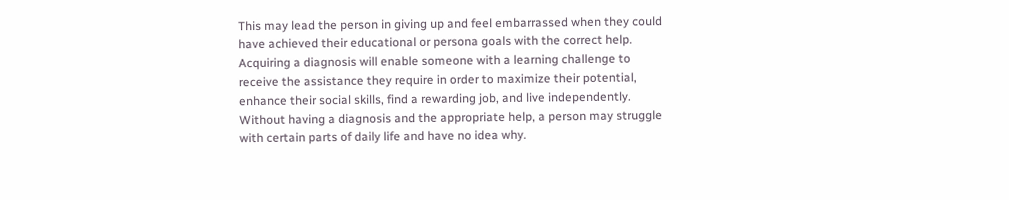This may lead the person in giving up and feel embarrassed when they could have achieved their educational or persona goals with the correct help. Acquiring a diagnosis will enable someone with a learning challenge to receive the assistance they require in order to maximize their potential, enhance their social skills, find a rewarding job, and live independently. Without having a diagnosis and the appropriate help, a person may struggle with certain parts of daily life and have no idea why.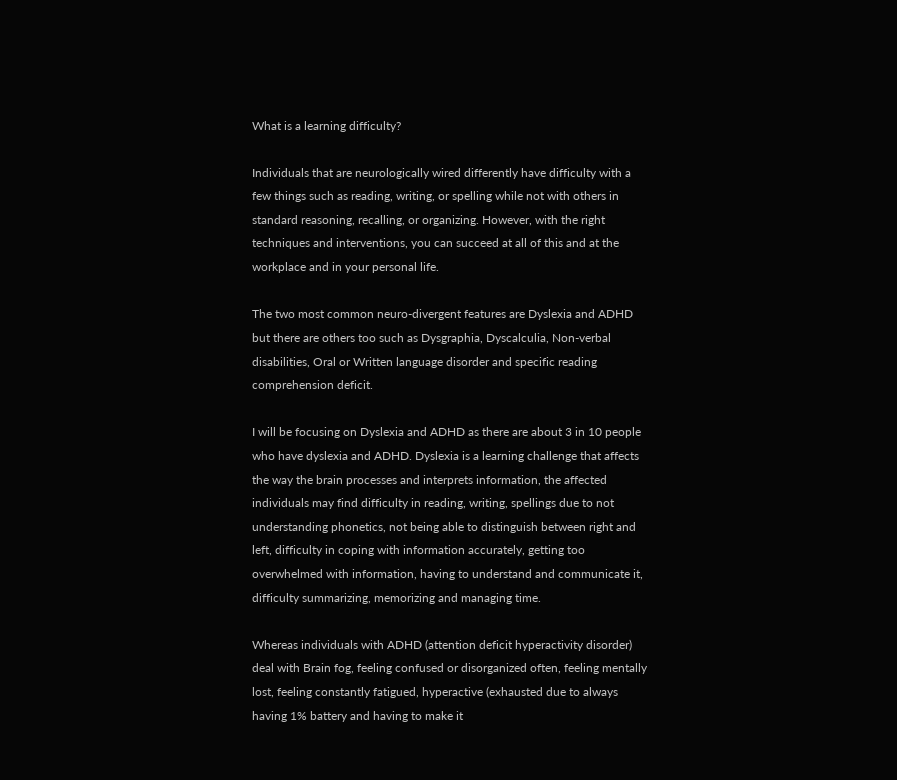What is a learning difficulty?

Individuals that are neurologically wired differently have difficulty with a few things such as reading, writing, or spelling while not with others in standard reasoning, recalling, or organizing. However, with the right techniques and interventions, you can succeed at all of this and at the workplace and in your personal life.

The two most common neuro-divergent features are Dyslexia and ADHD but there are others too such as Dysgraphia, Dyscalculia, Non-verbal disabilities, Oral or Written language disorder and specific reading comprehension deficit.

I will be focusing on Dyslexia and ADHD as there are about 3 in 10 people who have dyslexia and ADHD. Dyslexia is a learning challenge that affects the way the brain processes and interprets information, the affected individuals may find difficulty in reading, writing, spellings due to not understanding phonetics, not being able to distinguish between right and left, difficulty in coping with information accurately, getting too overwhelmed with information, having to understand and communicate it, difficulty summarizing, memorizing and managing time.

Whereas individuals with ADHD (attention deficit hyperactivity disorder) deal with Brain fog, feeling confused or disorganized often, feeling mentally lost, feeling constantly fatigued, hyperactive (exhausted due to always having 1% battery and having to make it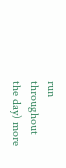run throughout the day) more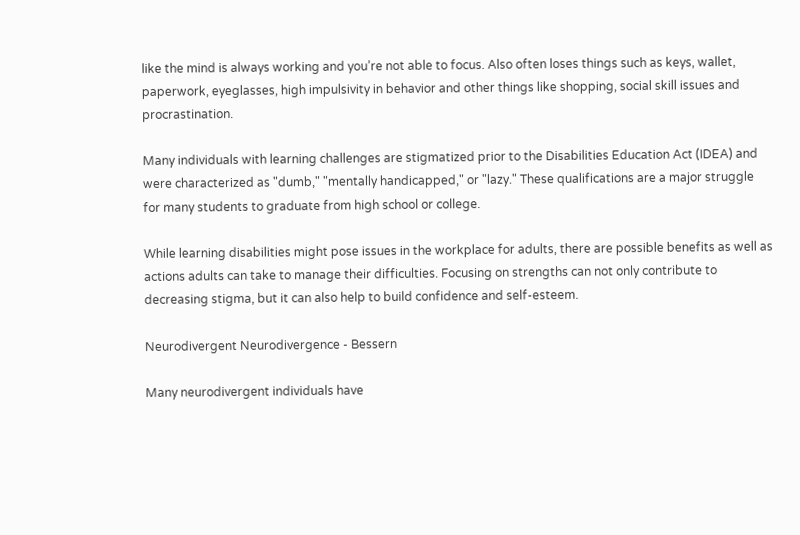like the mind is always working and you’re not able to focus. Also often loses things such as keys, wallet, paperwork, eyeglasses, high impulsivity in behavior and other things like shopping, social skill issues and procrastination.

Many individuals with learning challenges are stigmatized prior to the Disabilities Education Act (IDEA) and were characterized as "dumb," "mentally handicapped," or "lazy." These qualifications are a major struggle for many students to graduate from high school or college.

While learning disabilities might pose issues in the workplace for adults, there are possible benefits as well as actions adults can take to manage their difficulties. Focusing on strengths can not only contribute to decreasing stigma, but it can also help to build confidence and self-esteem.

Neurodivergent Neurodivergence - Bessern

Many neurodivergent individuals have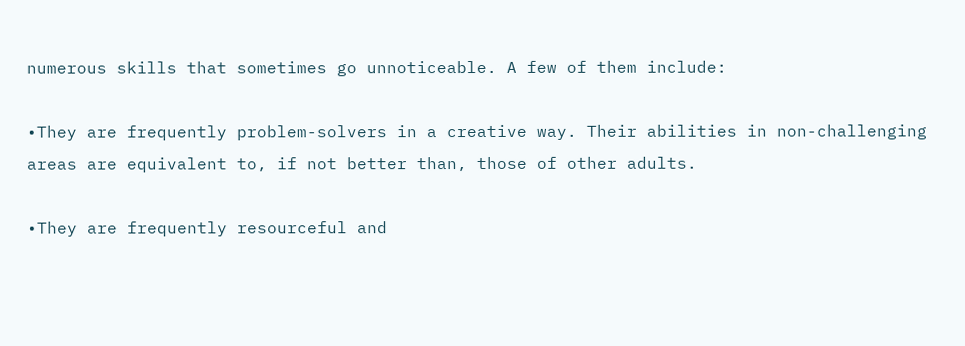numerous skills that sometimes go unnoticeable. A few of them include:

•They are frequently problem-solvers in a creative way. Their abilities in non-challenging areas are equivalent to, if not better than, those of other adults.

•They are frequently resourceful and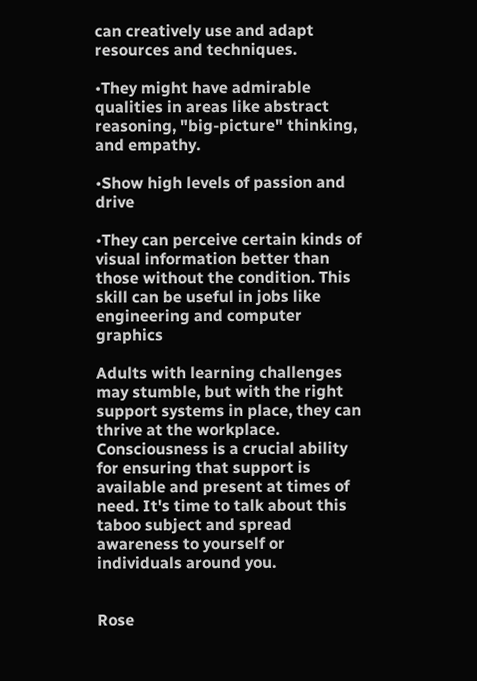can creatively use and adapt resources and techniques.

•They might have admirable qualities in areas like abstract reasoning, "big-picture" thinking, and empathy.

•Show high levels of passion and drive

•They can perceive certain kinds of visual information better than those without the condition. This skill can be useful in jobs like engineering and computer graphics

Adults with learning challenges may stumble, but with the right support systems in place, they can thrive at the workplace. Consciousness is a crucial ability for ensuring that support is available and present at times of need. It's time to talk about this taboo subject and spread awareness to yourself or individuals around you.


Rose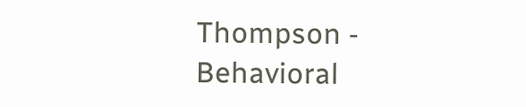Thompson - Behavioral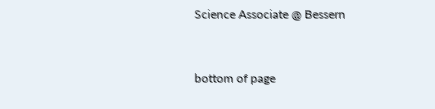Science Associate @ Bessern


bottom of page